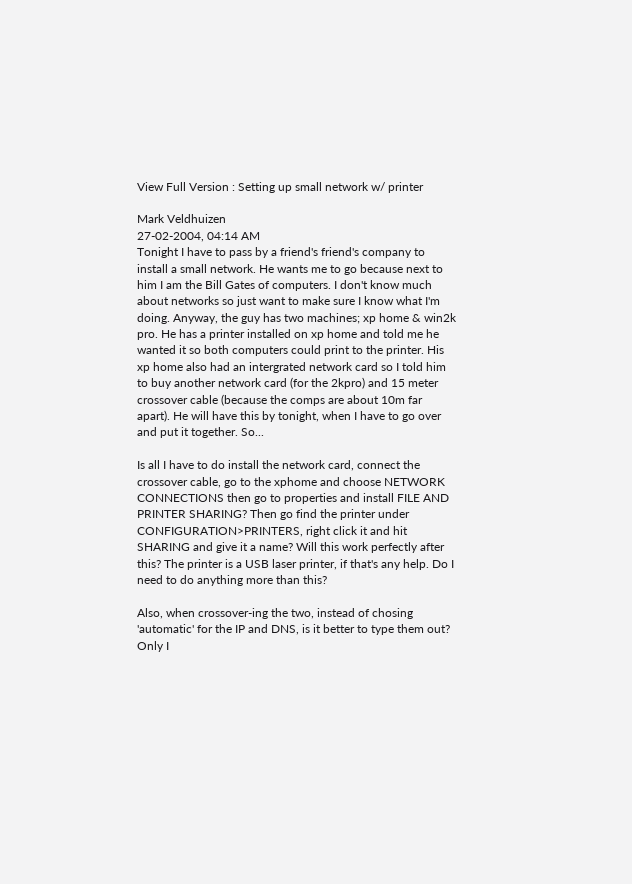View Full Version : Setting up small network w/ printer

Mark Veldhuizen
27-02-2004, 04:14 AM
Tonight I have to pass by a friend's friend's company to install a small network. He wants me to go because next to him I am the Bill Gates of computers. I don't know much about networks so just want to make sure I know what I'm doing. Anyway, the guy has two machines; xp home & win2k pro. He has a printer installed on xp home and told me he wanted it so both computers could print to the printer. His xp home also had an intergrated network card so I told him to buy another network card (for the 2kpro) and 15 meter crossover cable (because the comps are about 10m far apart). He will have this by tonight, when I have to go over and put it together. So...

Is all I have to do install the network card, connect the crossover cable, go to the xphome and choose NETWORK CONNECTIONS then go to properties and install FILE AND PRINTER SHARING? Then go find the printer under CONFIGURATION>PRINTERS, right click it and hit SHARING and give it a name? Will this work perfectly after this? The printer is a USB laser printer, if that's any help. Do I need to do anything more than this?

Also, when crossover-ing the two, instead of chosing 'automatic' for the IP and DNS, is it better to type them out? Only I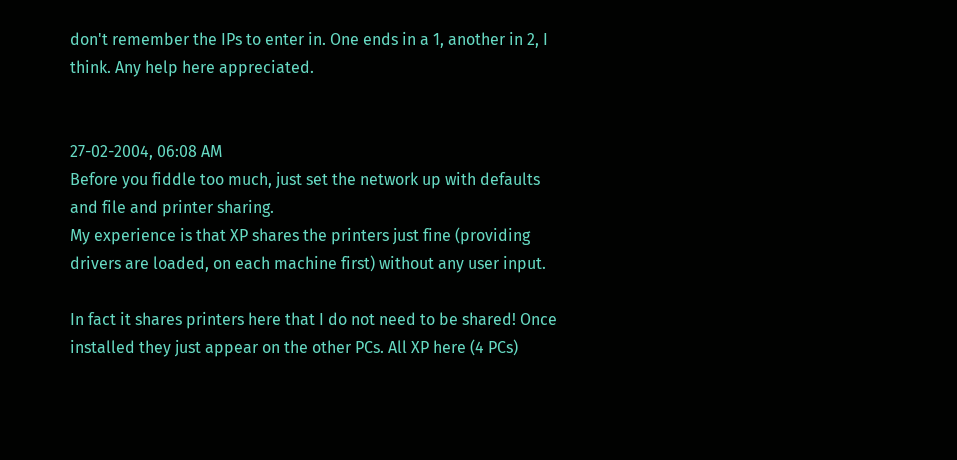don't remember the IPs to enter in. One ends in a 1, another in 2, I think. Any help here appreciated.


27-02-2004, 06:08 AM
Before you fiddle too much, just set the network up with defaults and file and printer sharing.
My experience is that XP shares the printers just fine (providing drivers are loaded, on each machine first) without any user input.

In fact it shares printers here that I do not need to be shared! Once installed they just appear on the other PCs. All XP here (4 PCs)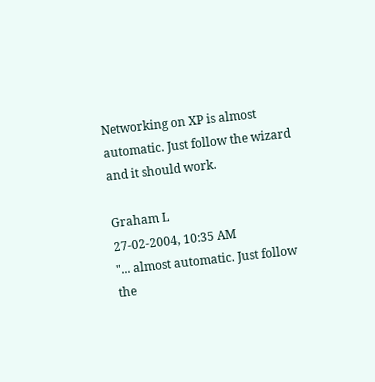Networking on XP is almost automatic. Just follow the wizard and it should work.

Graham L
27-02-2004, 10:35 AM
"... almost automatic. Just follow the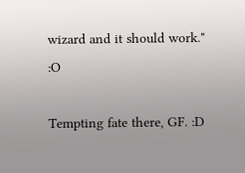wizard and it should work." :O

Tempting fate there, GF. :D